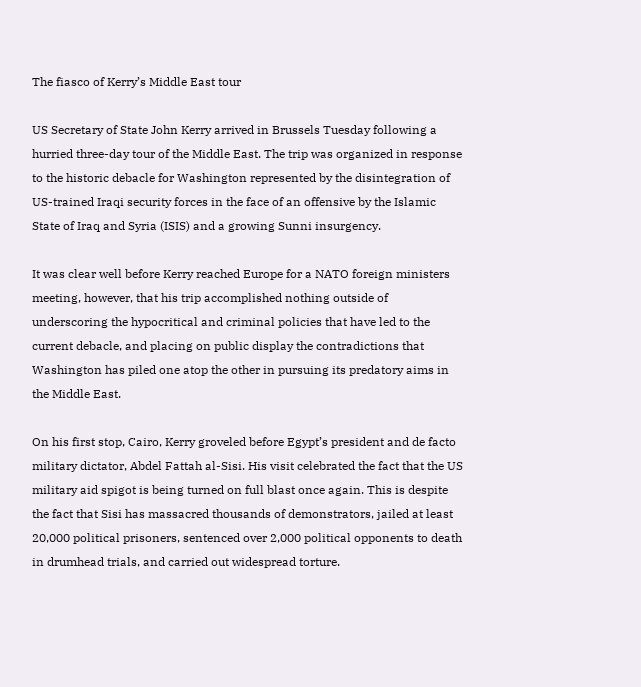The fiasco of Kerry’s Middle East tour

US Secretary of State John Kerry arrived in Brussels Tuesday following a hurried three-day tour of the Middle East. The trip was organized in response to the historic debacle for Washington represented by the disintegration of US-trained Iraqi security forces in the face of an offensive by the Islamic State of Iraq and Syria (ISIS) and a growing Sunni insurgency.

It was clear well before Kerry reached Europe for a NATO foreign ministers meeting, however, that his trip accomplished nothing outside of underscoring the hypocritical and criminal policies that have led to the current debacle, and placing on public display the contradictions that Washington has piled one atop the other in pursuing its predatory aims in the Middle East.

On his first stop, Cairo, Kerry groveled before Egypt’s president and de facto military dictator, Abdel Fattah al-Sisi. His visit celebrated the fact that the US military aid spigot is being turned on full blast once again. This is despite the fact that Sisi has massacred thousands of demonstrators, jailed at least 20,000 political prisoners, sentenced over 2,000 political opponents to death in drumhead trials, and carried out widespread torture.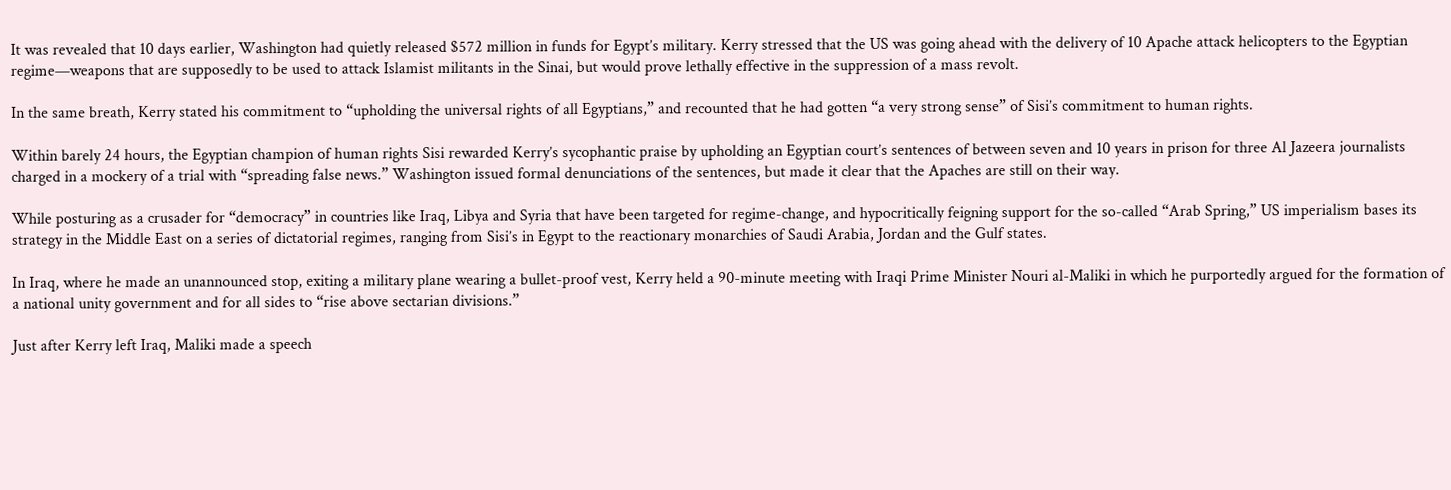It was revealed that 10 days earlier, Washington had quietly released $572 million in funds for Egypt’s military. Kerry stressed that the US was going ahead with the delivery of 10 Apache attack helicopters to the Egyptian regime—weapons that are supposedly to be used to attack Islamist militants in the Sinai, but would prove lethally effective in the suppression of a mass revolt.

In the same breath, Kerry stated his commitment to “upholding the universal rights of all Egyptians,” and recounted that he had gotten “a very strong sense” of Sisi’s commitment to human rights.

Within barely 24 hours, the Egyptian champion of human rights Sisi rewarded Kerry’s sycophantic praise by upholding an Egyptian court’s sentences of between seven and 10 years in prison for three Al Jazeera journalists charged in a mockery of a trial with “spreading false news.” Washington issued formal denunciations of the sentences, but made it clear that the Apaches are still on their way.

While posturing as a crusader for “democracy” in countries like Iraq, Libya and Syria that have been targeted for regime-change, and hypocritically feigning support for the so-called “Arab Spring,” US imperialism bases its strategy in the Middle East on a series of dictatorial regimes, ranging from Sisi’s in Egypt to the reactionary monarchies of Saudi Arabia, Jordan and the Gulf states.

In Iraq, where he made an unannounced stop, exiting a military plane wearing a bullet-proof vest, Kerry held a 90-minute meeting with Iraqi Prime Minister Nouri al-Maliki in which he purportedly argued for the formation of a national unity government and for all sides to “rise above sectarian divisions.”

Just after Kerry left Iraq, Maliki made a speech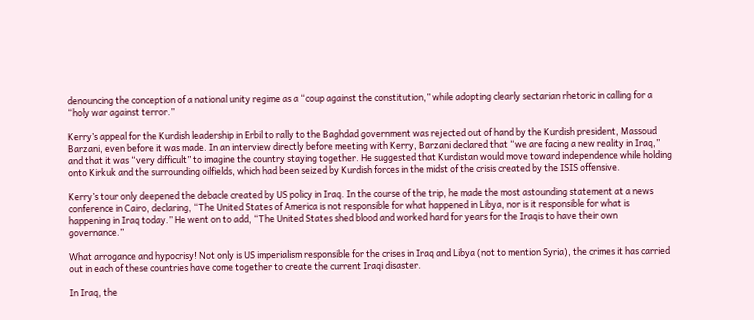denouncing the conception of a national unity regime as a “coup against the constitution,” while adopting clearly sectarian rhetoric in calling for a “holy war against terror.”

Kerry’s appeal for the Kurdish leadership in Erbil to rally to the Baghdad government was rejected out of hand by the Kurdish president, Massoud Barzani, even before it was made. In an interview directly before meeting with Kerry, Barzani declared that “we are facing a new reality in Iraq,” and that it was “very difficult” to imagine the country staying together. He suggested that Kurdistan would move toward independence while holding onto Kirkuk and the surrounding oilfields, which had been seized by Kurdish forces in the midst of the crisis created by the ISIS offensive.

Kerry’s tour only deepened the debacle created by US policy in Iraq. In the course of the trip, he made the most astounding statement at a news conference in Cairo, declaring, “The United States of America is not responsible for what happened in Libya, nor is it responsible for what is happening in Iraq today.” He went on to add, “The United States shed blood and worked hard for years for the Iraqis to have their own governance.”

What arrogance and hypocrisy! Not only is US imperialism responsible for the crises in Iraq and Libya (not to mention Syria), the crimes it has carried out in each of these countries have come together to create the current Iraqi disaster.

In Iraq, the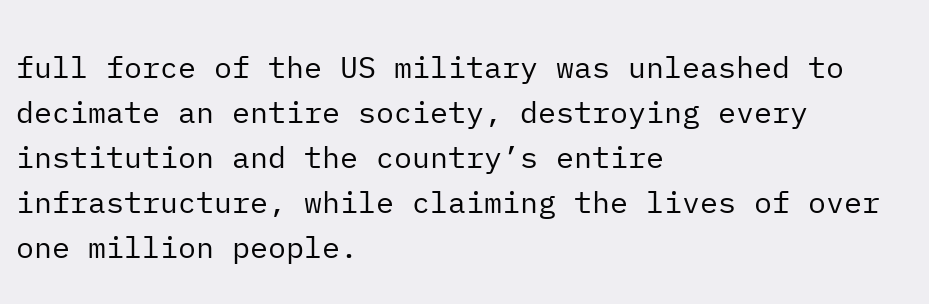full force of the US military was unleashed to decimate an entire society, destroying every institution and the country’s entire infrastructure, while claiming the lives of over one million people.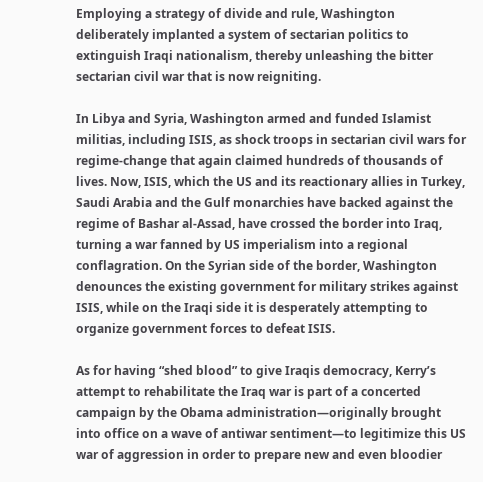Employing a strategy of divide and rule, Washington deliberately implanted a system of sectarian politics to extinguish Iraqi nationalism, thereby unleashing the bitter sectarian civil war that is now reigniting.

In Libya and Syria, Washington armed and funded Islamist militias, including ISIS, as shock troops in sectarian civil wars for regime-change that again claimed hundreds of thousands of lives. Now, ISIS, which the US and its reactionary allies in Turkey, Saudi Arabia and the Gulf monarchies have backed against the regime of Bashar al-Assad, have crossed the border into Iraq, turning a war fanned by US imperialism into a regional conflagration. On the Syrian side of the border, Washington denounces the existing government for military strikes against ISIS, while on the Iraqi side it is desperately attempting to organize government forces to defeat ISIS.

As for having “shed blood” to give Iraqis democracy, Kerry’s attempt to rehabilitate the Iraq war is part of a concerted campaign by the Obama administration—originally brought into office on a wave of antiwar sentiment—to legitimize this US war of aggression in order to prepare new and even bloodier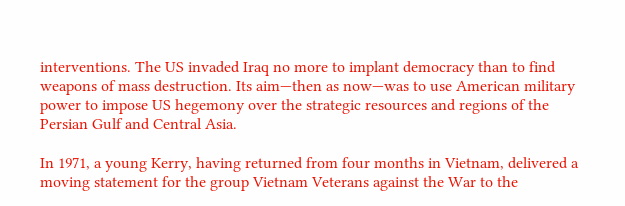interventions. The US invaded Iraq no more to implant democracy than to find weapons of mass destruction. Its aim—then as now—was to use American military power to impose US hegemony over the strategic resources and regions of the Persian Gulf and Central Asia.

In 1971, a young Kerry, having returned from four months in Vietnam, delivered a moving statement for the group Vietnam Veterans against the War to the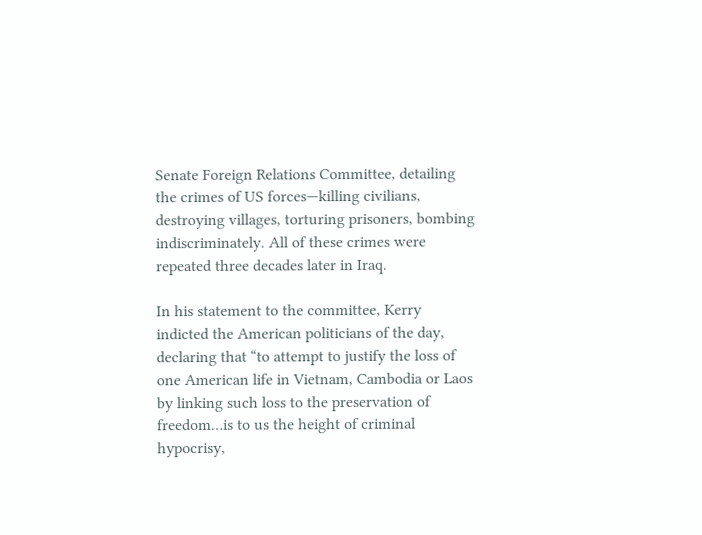Senate Foreign Relations Committee, detailing the crimes of US forces—killing civilians, destroying villages, torturing prisoners, bombing indiscriminately. All of these crimes were repeated three decades later in Iraq.

In his statement to the committee, Kerry indicted the American politicians of the day, declaring that “to attempt to justify the loss of one American life in Vietnam, Cambodia or Laos by linking such loss to the preservation of freedom…is to us the height of criminal hypocrisy,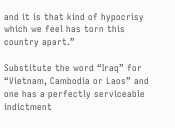and it is that kind of hypocrisy which we feel has torn this country apart.”

Substitute the word “Iraq” for “Vietnam, Cambodia or Laos” and one has a perfectly serviceable indictment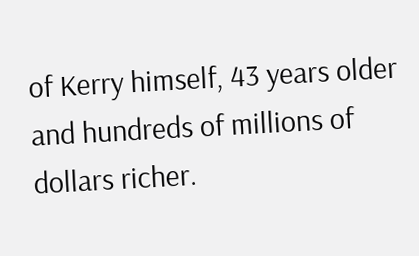of Kerry himself, 43 years older and hundreds of millions of dollars richer.